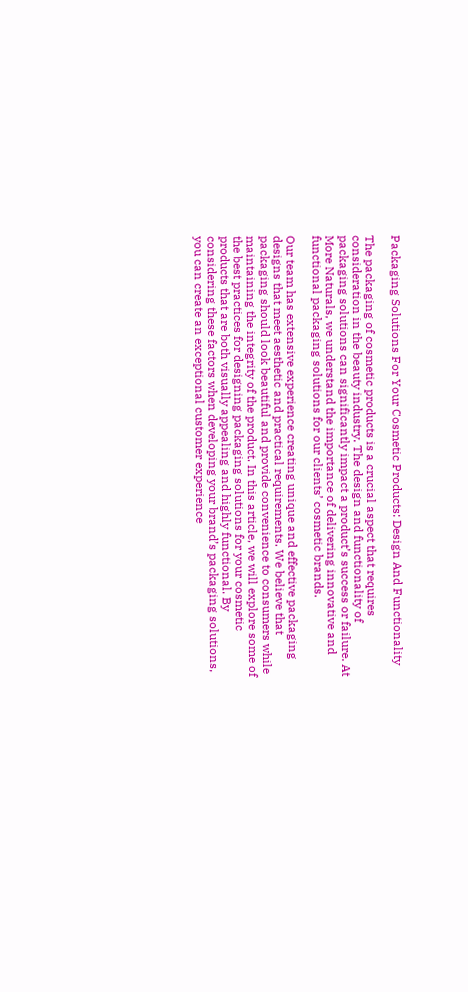Packaging Solutions For Your Cosmetic Products: Design And Functionality

The packaging of cosmetic products is a crucial aspect that requires consideration in the beauty industry. The design and functionality of packaging solutions can significantly impact a product’s success or failure. At More Naturals, we understand the importance of delivering innovative and functional packaging solutions for our clients’ cosmetic brands.

Our team has extensive experience creating unique and effective packaging designs that meet aesthetic and practical requirements. We believe that packaging should look beautiful and provide convenience to consumers while maintaining the integrity of the product. In this article, we will explore some of the best practices for designing packaging solutions for your cosmetic products that are both visually appealing and highly functional. By considering these factors when developing your brand’s packaging solutions, you can create an exceptional customer experience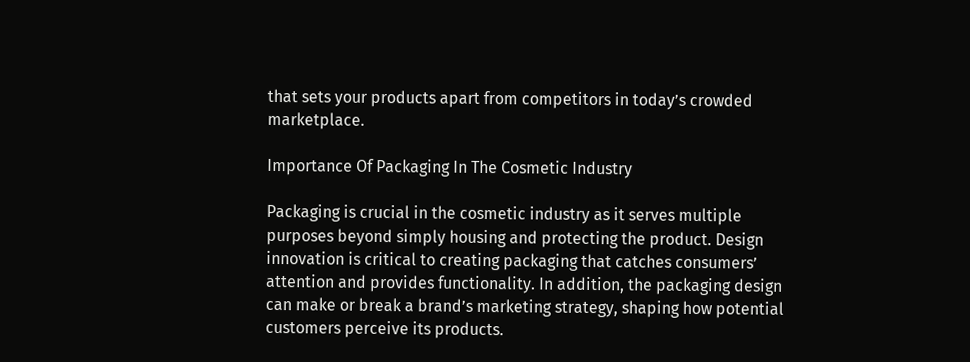that sets your products apart from competitors in today’s crowded marketplace.

Importance Of Packaging In The Cosmetic Industry

Packaging is crucial in the cosmetic industry as it serves multiple purposes beyond simply housing and protecting the product. Design innovation is critical to creating packaging that catches consumers’ attention and provides functionality. In addition, the packaging design can make or break a brand’s marketing strategy, shaping how potential customers perceive its products.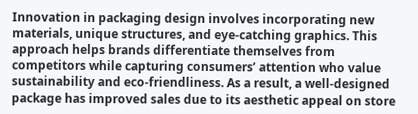Innovation in packaging design involves incorporating new materials, unique structures, and eye-catching graphics. This approach helps brands differentiate themselves from competitors while capturing consumers’ attention who value sustainability and eco-friendliness. As a result, a well-designed package has improved sales due to its aesthetic appeal on store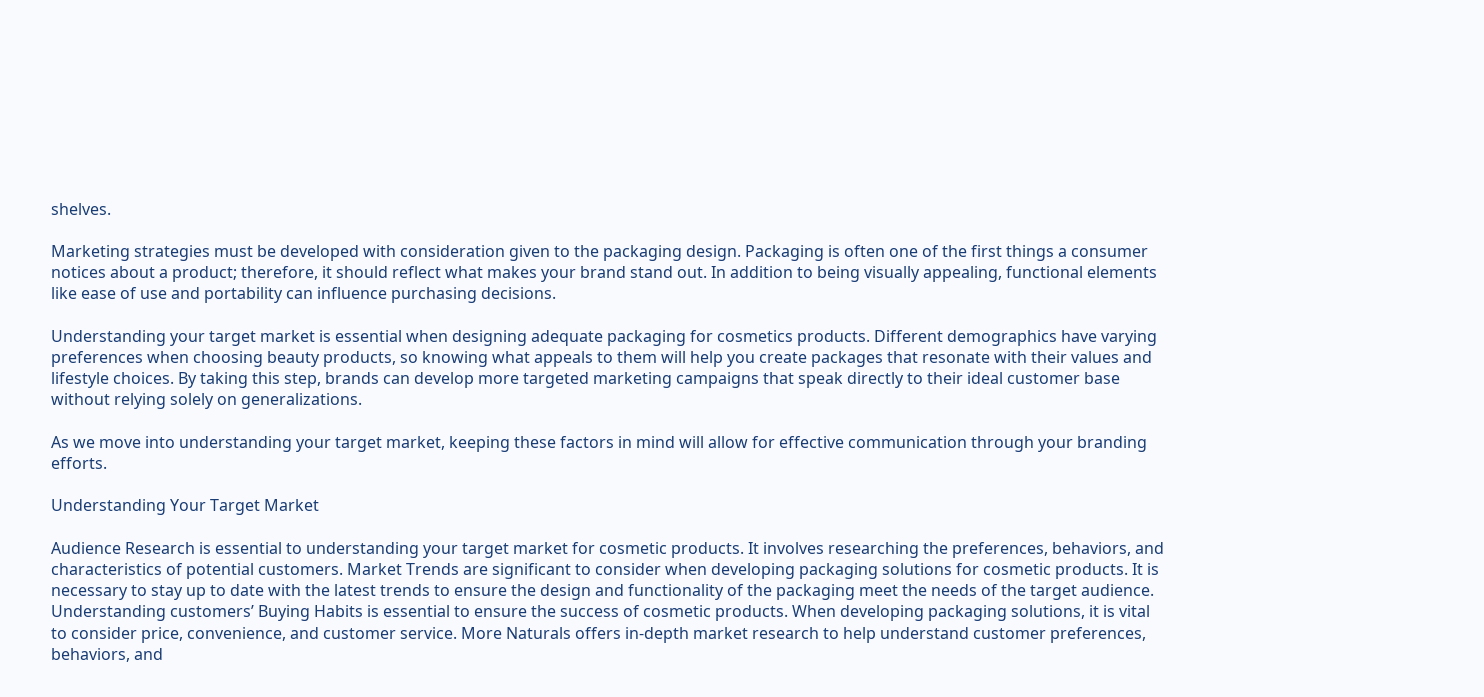shelves.

Marketing strategies must be developed with consideration given to the packaging design. Packaging is often one of the first things a consumer notices about a product; therefore, it should reflect what makes your brand stand out. In addition to being visually appealing, functional elements like ease of use and portability can influence purchasing decisions.

Understanding your target market is essential when designing adequate packaging for cosmetics products. Different demographics have varying preferences when choosing beauty products, so knowing what appeals to them will help you create packages that resonate with their values and lifestyle choices. By taking this step, brands can develop more targeted marketing campaigns that speak directly to their ideal customer base without relying solely on generalizations.

As we move into understanding your target market, keeping these factors in mind will allow for effective communication through your branding efforts.

Understanding Your Target Market

Audience Research is essential to understanding your target market for cosmetic products. It involves researching the preferences, behaviors, and characteristics of potential customers. Market Trends are significant to consider when developing packaging solutions for cosmetic products. It is necessary to stay up to date with the latest trends to ensure the design and functionality of the packaging meet the needs of the target audience. Understanding customers’ Buying Habits is essential to ensure the success of cosmetic products. When developing packaging solutions, it is vital to consider price, convenience, and customer service. More Naturals offers in-depth market research to help understand customer preferences, behaviors, and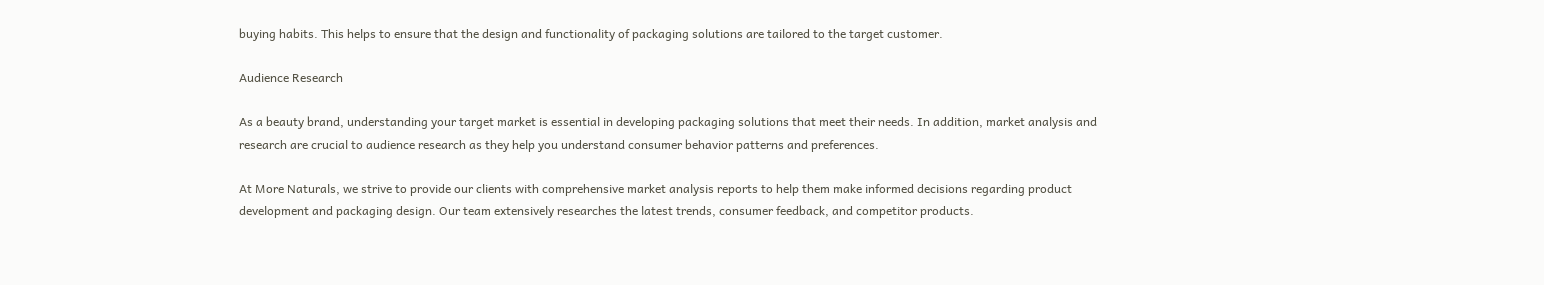buying habits. This helps to ensure that the design and functionality of packaging solutions are tailored to the target customer.

Audience Research

As a beauty brand, understanding your target market is essential in developing packaging solutions that meet their needs. In addition, market analysis and research are crucial to audience research as they help you understand consumer behavior patterns and preferences.

At More Naturals, we strive to provide our clients with comprehensive market analysis reports to help them make informed decisions regarding product development and packaging design. Our team extensively researches the latest trends, consumer feedback, and competitor products.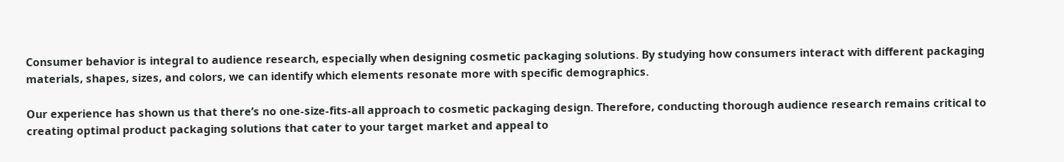Consumer behavior is integral to audience research, especially when designing cosmetic packaging solutions. By studying how consumers interact with different packaging materials, shapes, sizes, and colors, we can identify which elements resonate more with specific demographics.

Our experience has shown us that there’s no one-size-fits-all approach to cosmetic packaging design. Therefore, conducting thorough audience research remains critical to creating optimal product packaging solutions that cater to your target market and appeal to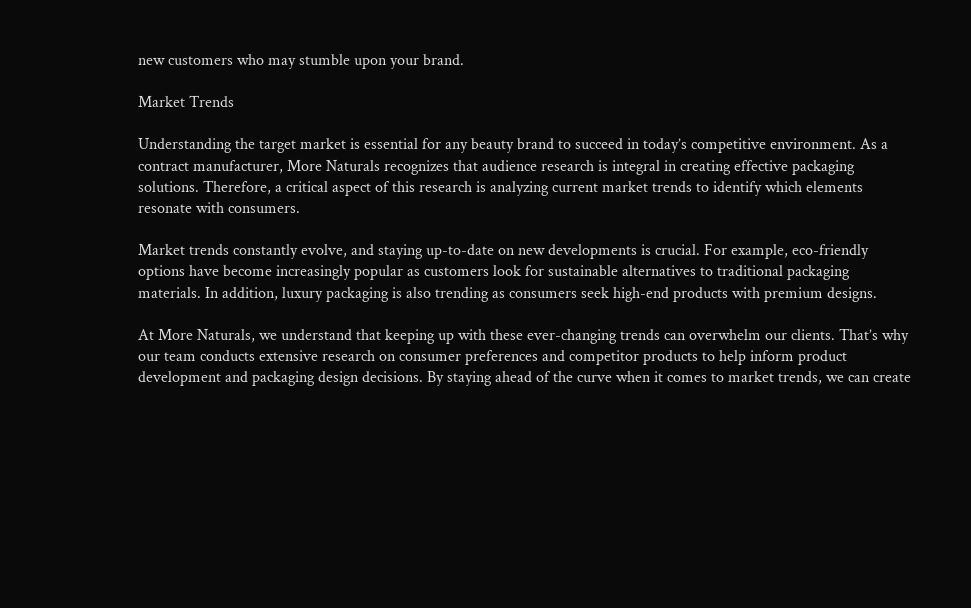new customers who may stumble upon your brand.

Market Trends

Understanding the target market is essential for any beauty brand to succeed in today’s competitive environment. As a contract manufacturer, More Naturals recognizes that audience research is integral in creating effective packaging solutions. Therefore, a critical aspect of this research is analyzing current market trends to identify which elements resonate with consumers.

Market trends constantly evolve, and staying up-to-date on new developments is crucial. For example, eco-friendly options have become increasingly popular as customers look for sustainable alternatives to traditional packaging materials. In addition, luxury packaging is also trending as consumers seek high-end products with premium designs.

At More Naturals, we understand that keeping up with these ever-changing trends can overwhelm our clients. That’s why our team conducts extensive research on consumer preferences and competitor products to help inform product development and packaging design decisions. By staying ahead of the curve when it comes to market trends, we can create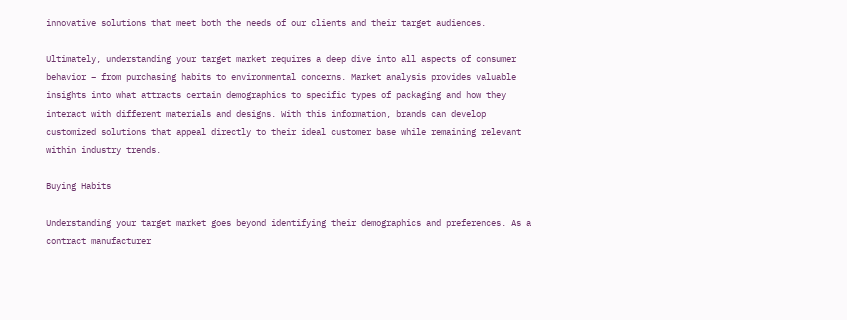innovative solutions that meet both the needs of our clients and their target audiences.

Ultimately, understanding your target market requires a deep dive into all aspects of consumer behavior – from purchasing habits to environmental concerns. Market analysis provides valuable insights into what attracts certain demographics to specific types of packaging and how they interact with different materials and designs. With this information, brands can develop customized solutions that appeal directly to their ideal customer base while remaining relevant within industry trends.

Buying Habits

Understanding your target market goes beyond identifying their demographics and preferences. As a contract manufacturer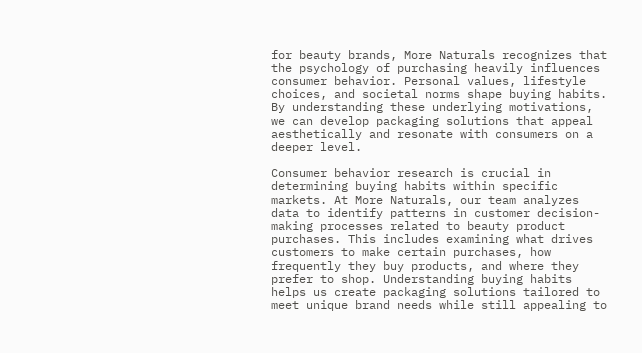for beauty brands, More Naturals recognizes that the psychology of purchasing heavily influences consumer behavior. Personal values, lifestyle choices, and societal norms shape buying habits. By understanding these underlying motivations, we can develop packaging solutions that appeal aesthetically and resonate with consumers on a deeper level.

Consumer behavior research is crucial in determining buying habits within specific markets. At More Naturals, our team analyzes data to identify patterns in customer decision-making processes related to beauty product purchases. This includes examining what drives customers to make certain purchases, how frequently they buy products, and where they prefer to shop. Understanding buying habits helps us create packaging solutions tailored to meet unique brand needs while still appealing to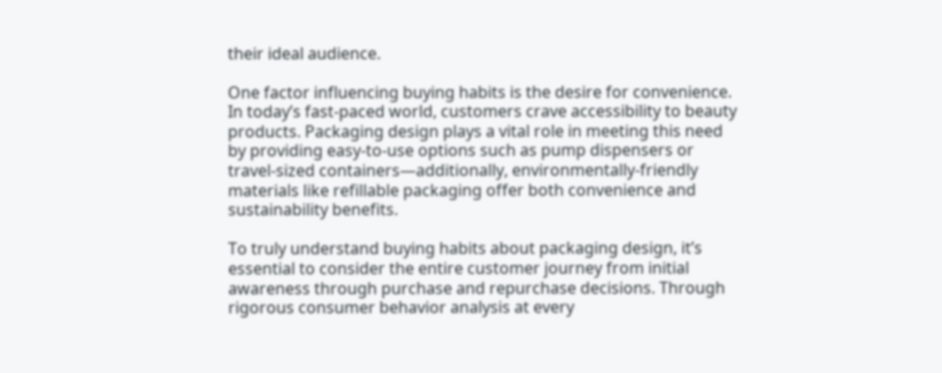their ideal audience.

One factor influencing buying habits is the desire for convenience. In today’s fast-paced world, customers crave accessibility to beauty products. Packaging design plays a vital role in meeting this need by providing easy-to-use options such as pump dispensers or travel-sized containers—additionally, environmentally-friendly materials like refillable packaging offer both convenience and sustainability benefits.

To truly understand buying habits about packaging design, it’s essential to consider the entire customer journey from initial awareness through purchase and repurchase decisions. Through rigorous consumer behavior analysis at every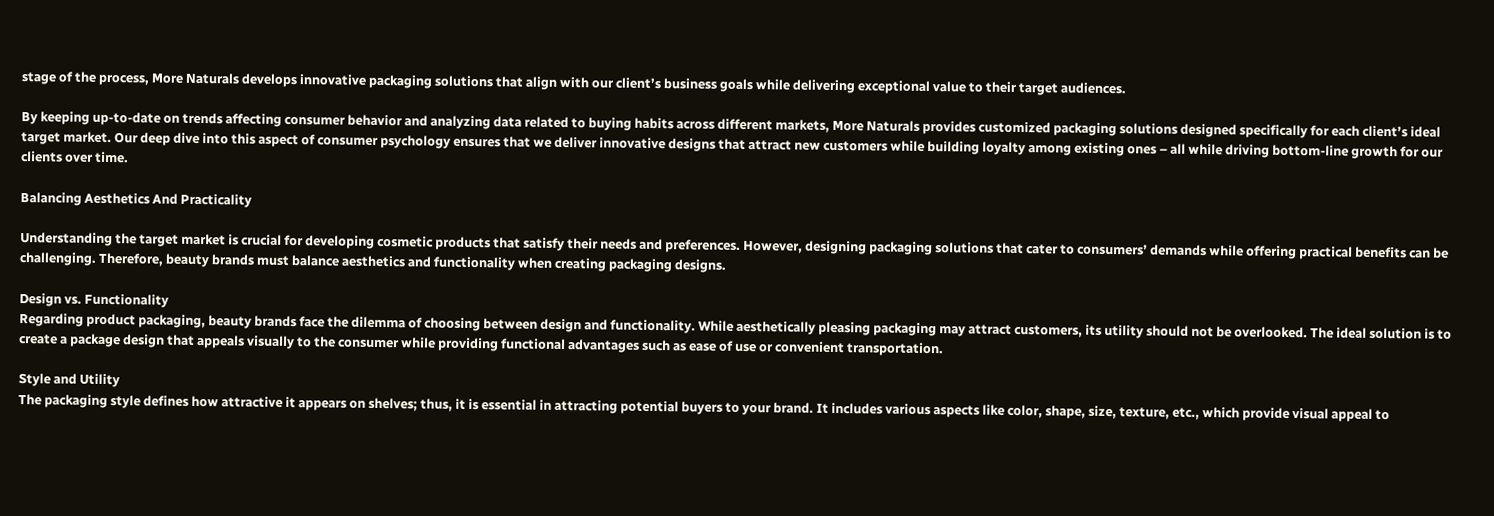stage of the process, More Naturals develops innovative packaging solutions that align with our client’s business goals while delivering exceptional value to their target audiences.

By keeping up-to-date on trends affecting consumer behavior and analyzing data related to buying habits across different markets, More Naturals provides customized packaging solutions designed specifically for each client’s ideal target market. Our deep dive into this aspect of consumer psychology ensures that we deliver innovative designs that attract new customers while building loyalty among existing ones – all while driving bottom-line growth for our clients over time.

Balancing Aesthetics And Practicality

Understanding the target market is crucial for developing cosmetic products that satisfy their needs and preferences. However, designing packaging solutions that cater to consumers’ demands while offering practical benefits can be challenging. Therefore, beauty brands must balance aesthetics and functionality when creating packaging designs.

Design vs. Functionality
Regarding product packaging, beauty brands face the dilemma of choosing between design and functionality. While aesthetically pleasing packaging may attract customers, its utility should not be overlooked. The ideal solution is to create a package design that appeals visually to the consumer while providing functional advantages such as ease of use or convenient transportation.

Style and Utility
The packaging style defines how attractive it appears on shelves; thus, it is essential in attracting potential buyers to your brand. It includes various aspects like color, shape, size, texture, etc., which provide visual appeal to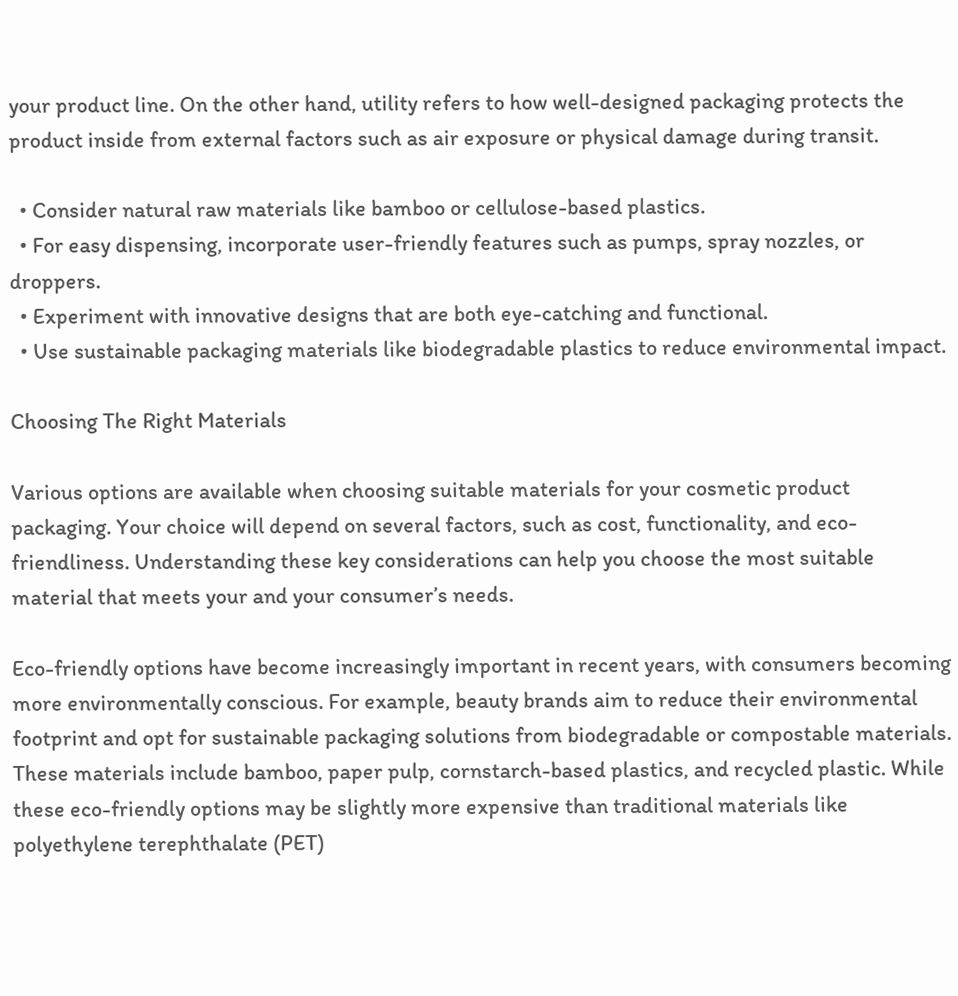your product line. On the other hand, utility refers to how well-designed packaging protects the product inside from external factors such as air exposure or physical damage during transit.

  • Consider natural raw materials like bamboo or cellulose-based plastics.
  • For easy dispensing, incorporate user-friendly features such as pumps, spray nozzles, or droppers.
  • Experiment with innovative designs that are both eye-catching and functional.
  • Use sustainable packaging materials like biodegradable plastics to reduce environmental impact.

Choosing The Right Materials

Various options are available when choosing suitable materials for your cosmetic product packaging. Your choice will depend on several factors, such as cost, functionality, and eco-friendliness. Understanding these key considerations can help you choose the most suitable material that meets your and your consumer’s needs.

Eco-friendly options have become increasingly important in recent years, with consumers becoming more environmentally conscious. For example, beauty brands aim to reduce their environmental footprint and opt for sustainable packaging solutions from biodegradable or compostable materials. These materials include bamboo, paper pulp, cornstarch-based plastics, and recycled plastic. While these eco-friendly options may be slightly more expensive than traditional materials like polyethylene terephthalate (PET)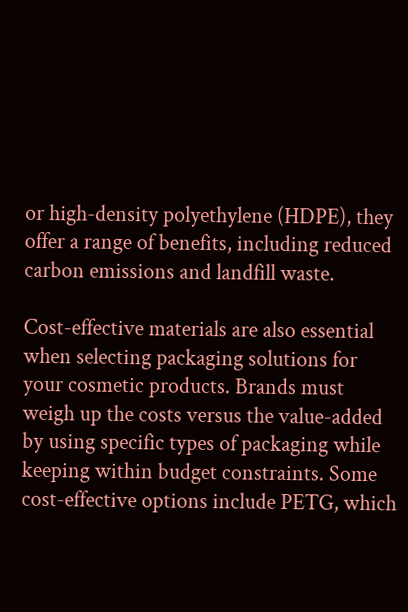or high-density polyethylene (HDPE), they offer a range of benefits, including reduced carbon emissions and landfill waste.

Cost-effective materials are also essential when selecting packaging solutions for your cosmetic products. Brands must weigh up the costs versus the value-added by using specific types of packaging while keeping within budget constraints. Some cost-effective options include PETG, which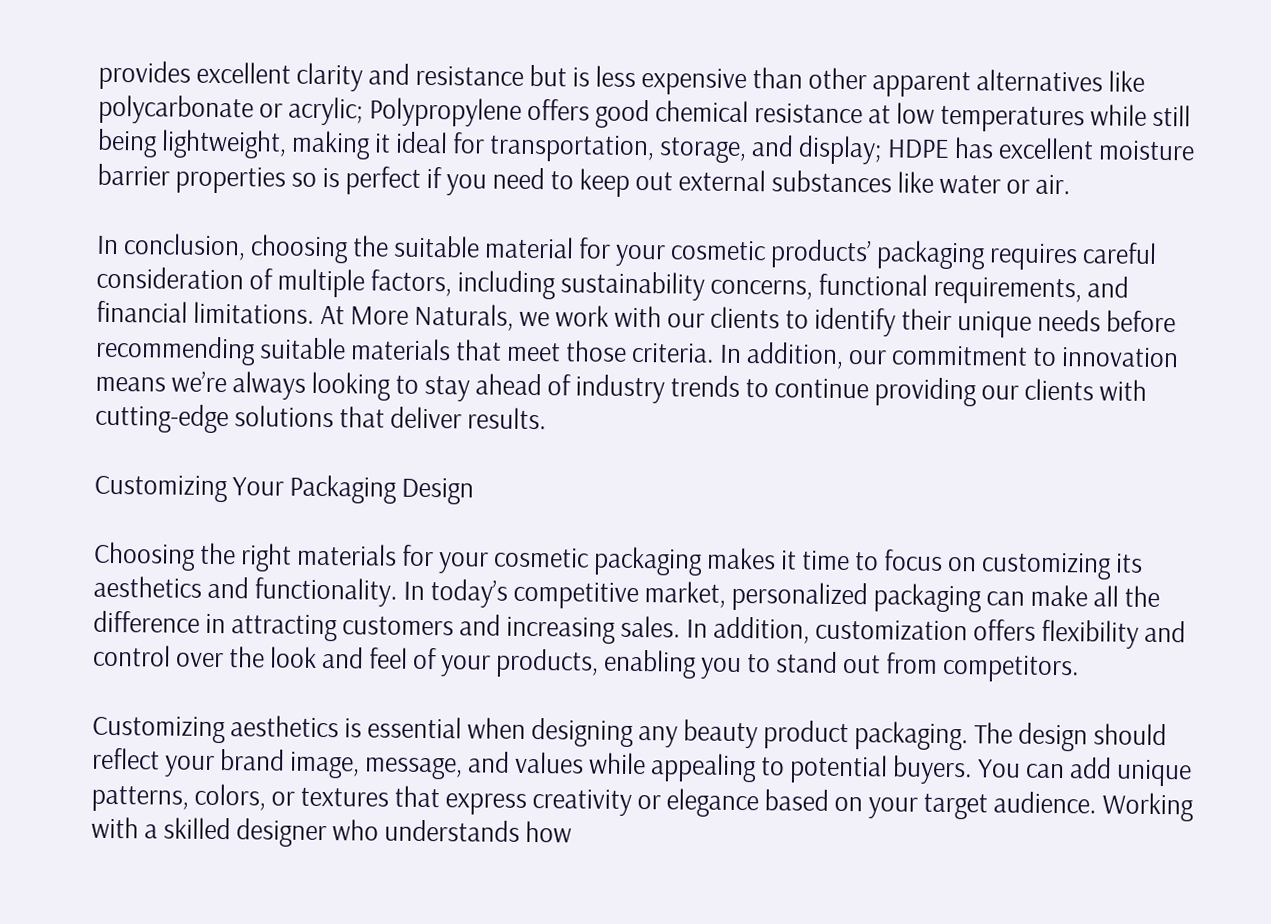provides excellent clarity and resistance but is less expensive than other apparent alternatives like polycarbonate or acrylic; Polypropylene offers good chemical resistance at low temperatures while still being lightweight, making it ideal for transportation, storage, and display; HDPE has excellent moisture barrier properties so is perfect if you need to keep out external substances like water or air.

In conclusion, choosing the suitable material for your cosmetic products’ packaging requires careful consideration of multiple factors, including sustainability concerns, functional requirements, and financial limitations. At More Naturals, we work with our clients to identify their unique needs before recommending suitable materials that meet those criteria. In addition, our commitment to innovation means we’re always looking to stay ahead of industry trends to continue providing our clients with cutting-edge solutions that deliver results.

Customizing Your Packaging Design

Choosing the right materials for your cosmetic packaging makes it time to focus on customizing its aesthetics and functionality. In today’s competitive market, personalized packaging can make all the difference in attracting customers and increasing sales. In addition, customization offers flexibility and control over the look and feel of your products, enabling you to stand out from competitors.

Customizing aesthetics is essential when designing any beauty product packaging. The design should reflect your brand image, message, and values while appealing to potential buyers. You can add unique patterns, colors, or textures that express creativity or elegance based on your target audience. Working with a skilled designer who understands how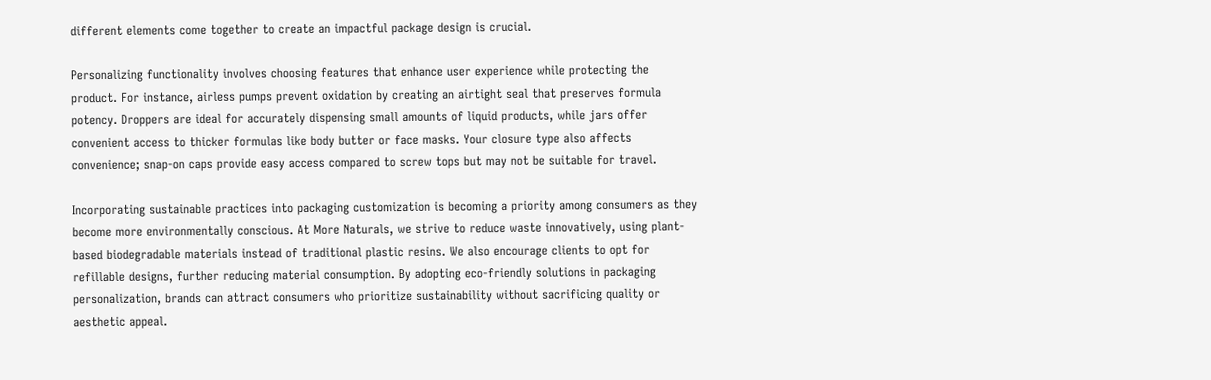different elements come together to create an impactful package design is crucial.

Personalizing functionality involves choosing features that enhance user experience while protecting the product. For instance, airless pumps prevent oxidation by creating an airtight seal that preserves formula potency. Droppers are ideal for accurately dispensing small amounts of liquid products, while jars offer convenient access to thicker formulas like body butter or face masks. Your closure type also affects convenience; snap-on caps provide easy access compared to screw tops but may not be suitable for travel.

Incorporating sustainable practices into packaging customization is becoming a priority among consumers as they become more environmentally conscious. At More Naturals, we strive to reduce waste innovatively, using plant-based biodegradable materials instead of traditional plastic resins. We also encourage clients to opt for refillable designs, further reducing material consumption. By adopting eco-friendly solutions in packaging personalization, brands can attract consumers who prioritize sustainability without sacrificing quality or aesthetic appeal.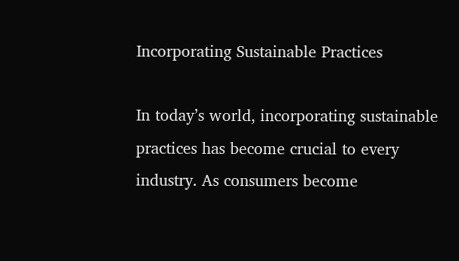Incorporating Sustainable Practices

In today’s world, incorporating sustainable practices has become crucial to every industry. As consumers become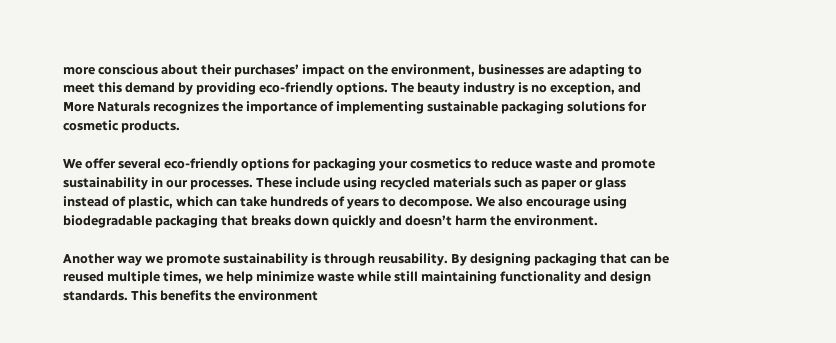more conscious about their purchases’ impact on the environment, businesses are adapting to meet this demand by providing eco-friendly options. The beauty industry is no exception, and More Naturals recognizes the importance of implementing sustainable packaging solutions for cosmetic products.

We offer several eco-friendly options for packaging your cosmetics to reduce waste and promote sustainability in our processes. These include using recycled materials such as paper or glass instead of plastic, which can take hundreds of years to decompose. We also encourage using biodegradable packaging that breaks down quickly and doesn’t harm the environment.

Another way we promote sustainability is through reusability. By designing packaging that can be reused multiple times, we help minimize waste while still maintaining functionality and design standards. This benefits the environment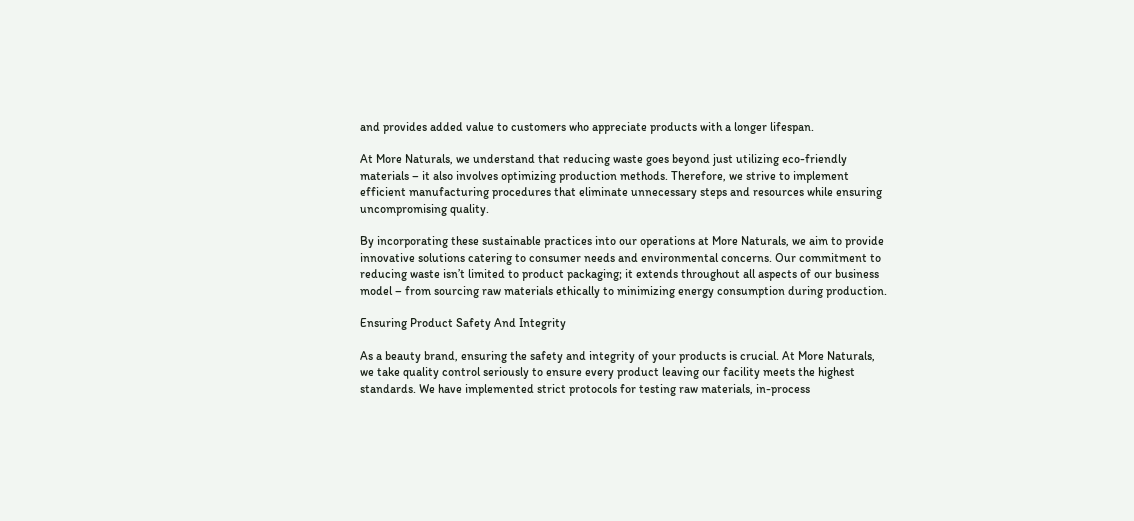and provides added value to customers who appreciate products with a longer lifespan.

At More Naturals, we understand that reducing waste goes beyond just utilizing eco-friendly materials – it also involves optimizing production methods. Therefore, we strive to implement efficient manufacturing procedures that eliminate unnecessary steps and resources while ensuring uncompromising quality.

By incorporating these sustainable practices into our operations at More Naturals, we aim to provide innovative solutions catering to consumer needs and environmental concerns. Our commitment to reducing waste isn’t limited to product packaging; it extends throughout all aspects of our business model – from sourcing raw materials ethically to minimizing energy consumption during production.

Ensuring Product Safety And Integrity

As a beauty brand, ensuring the safety and integrity of your products is crucial. At More Naturals, we take quality control seriously to ensure every product leaving our facility meets the highest standards. We have implemented strict protocols for testing raw materials, in-process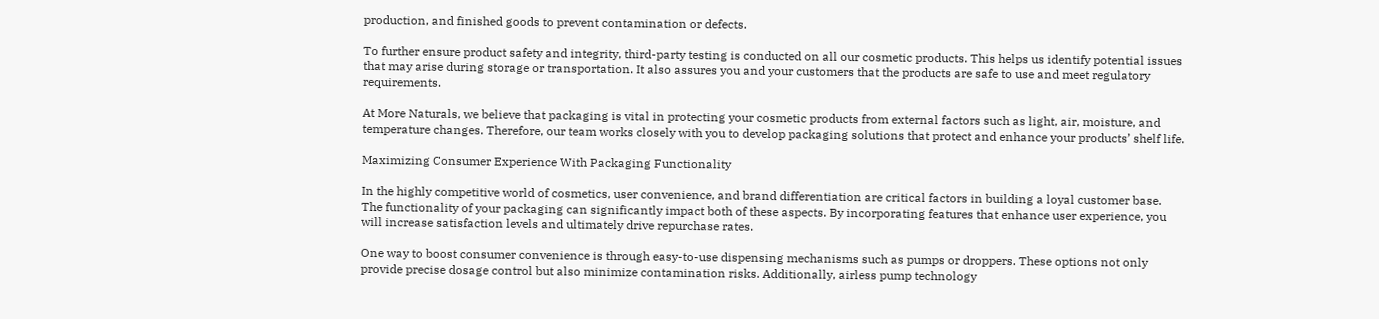production, and finished goods to prevent contamination or defects.

To further ensure product safety and integrity, third-party testing is conducted on all our cosmetic products. This helps us identify potential issues that may arise during storage or transportation. It also assures you and your customers that the products are safe to use and meet regulatory requirements.

At More Naturals, we believe that packaging is vital in protecting your cosmetic products from external factors such as light, air, moisture, and temperature changes. Therefore, our team works closely with you to develop packaging solutions that protect and enhance your products’ shelf life.

Maximizing Consumer Experience With Packaging Functionality

In the highly competitive world of cosmetics, user convenience, and brand differentiation are critical factors in building a loyal customer base. The functionality of your packaging can significantly impact both of these aspects. By incorporating features that enhance user experience, you will increase satisfaction levels and ultimately drive repurchase rates.

One way to boost consumer convenience is through easy-to-use dispensing mechanisms such as pumps or droppers. These options not only provide precise dosage control but also minimize contamination risks. Additionally, airless pump technology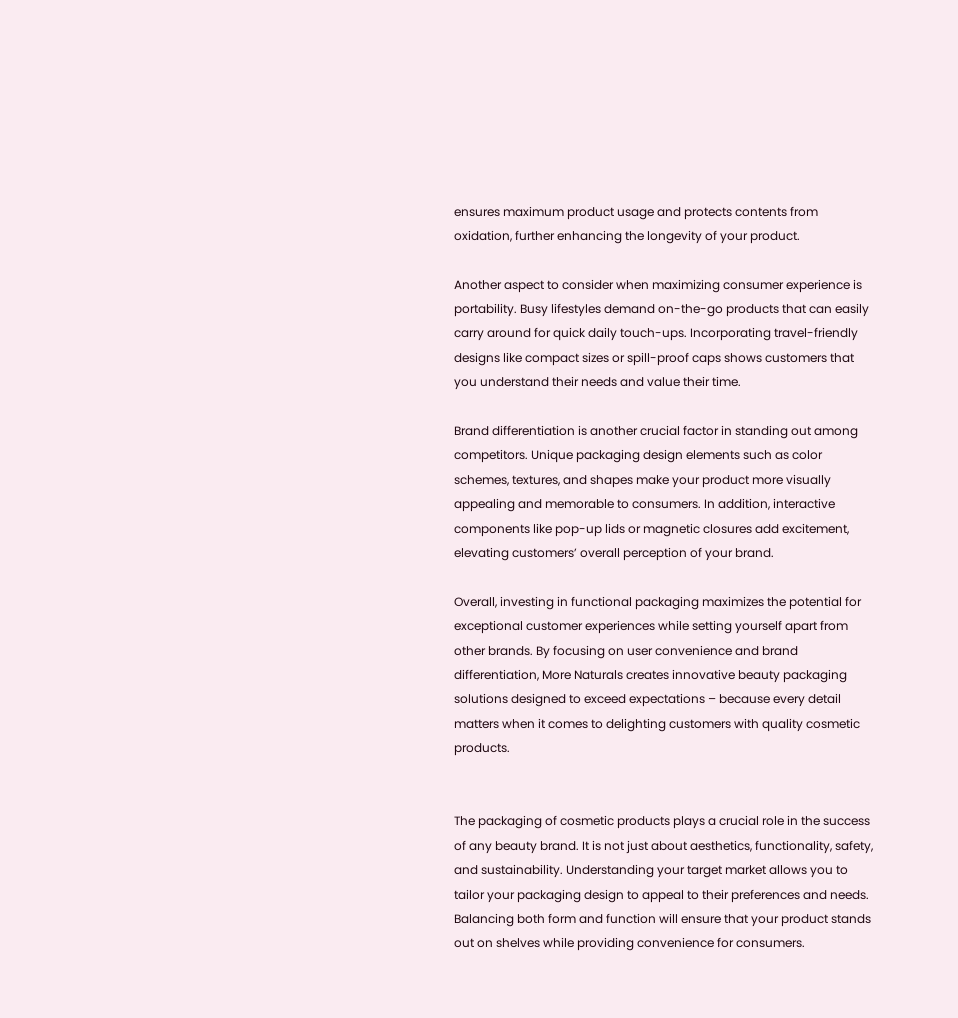ensures maximum product usage and protects contents from oxidation, further enhancing the longevity of your product.

Another aspect to consider when maximizing consumer experience is portability. Busy lifestyles demand on-the-go products that can easily carry around for quick daily touch-ups. Incorporating travel-friendly designs like compact sizes or spill-proof caps shows customers that you understand their needs and value their time.

Brand differentiation is another crucial factor in standing out among competitors. Unique packaging design elements such as color schemes, textures, and shapes make your product more visually appealing and memorable to consumers. In addition, interactive components like pop-up lids or magnetic closures add excitement, elevating customers’ overall perception of your brand.

Overall, investing in functional packaging maximizes the potential for exceptional customer experiences while setting yourself apart from other brands. By focusing on user convenience and brand differentiation, More Naturals creates innovative beauty packaging solutions designed to exceed expectations – because every detail matters when it comes to delighting customers with quality cosmetic products.


The packaging of cosmetic products plays a crucial role in the success of any beauty brand. It is not just about aesthetics, functionality, safety, and sustainability. Understanding your target market allows you to tailor your packaging design to appeal to their preferences and needs. Balancing both form and function will ensure that your product stands out on shelves while providing convenience for consumers.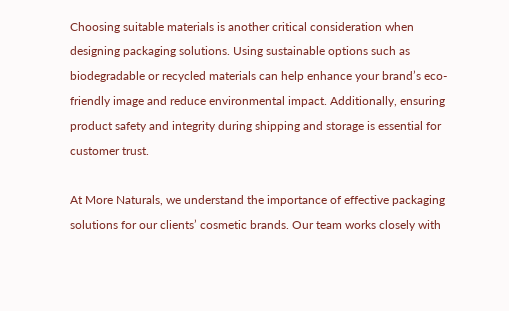Choosing suitable materials is another critical consideration when designing packaging solutions. Using sustainable options such as biodegradable or recycled materials can help enhance your brand’s eco-friendly image and reduce environmental impact. Additionally, ensuring product safety and integrity during shipping and storage is essential for customer trust.

At More Naturals, we understand the importance of effective packaging solutions for our clients’ cosmetic brands. Our team works closely with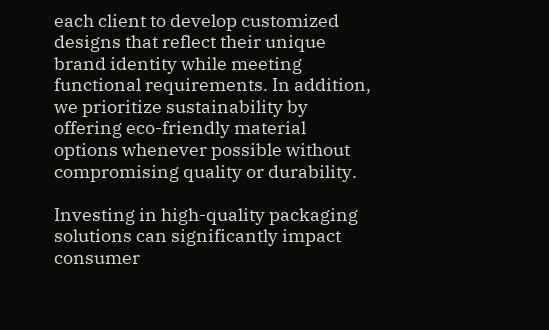each client to develop customized designs that reflect their unique brand identity while meeting functional requirements. In addition, we prioritize sustainability by offering eco-friendly material options whenever possible without compromising quality or durability.

Investing in high-quality packaging solutions can significantly impact consumer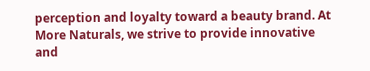perception and loyalty toward a beauty brand. At More Naturals, we strive to provide innovative and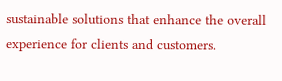sustainable solutions that enhance the overall experience for clients and customers.